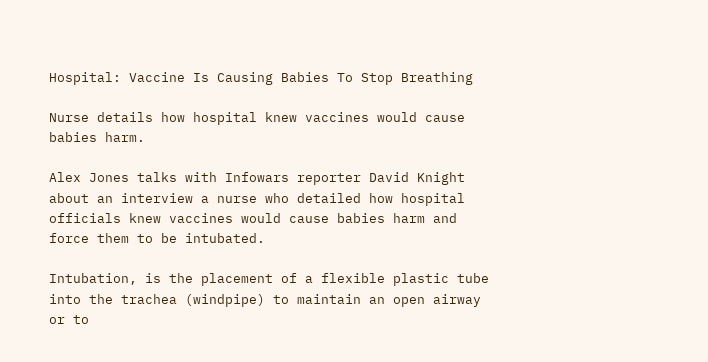Hospital: Vaccine Is Causing Babies To Stop Breathing

Nurse details how hospital knew vaccines would cause babies harm.

Alex Jones talks with Infowars reporter David Knight about an interview a nurse who detailed how hospital officials knew vaccines would cause babies harm and force them to be intubated.

Intubation, is the placement of a flexible plastic tube into the trachea (windpipe) to maintain an open airway or to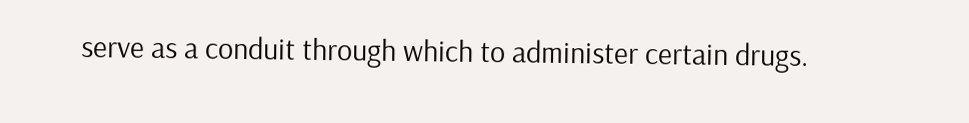serve as a conduit through which to administer certain drugs.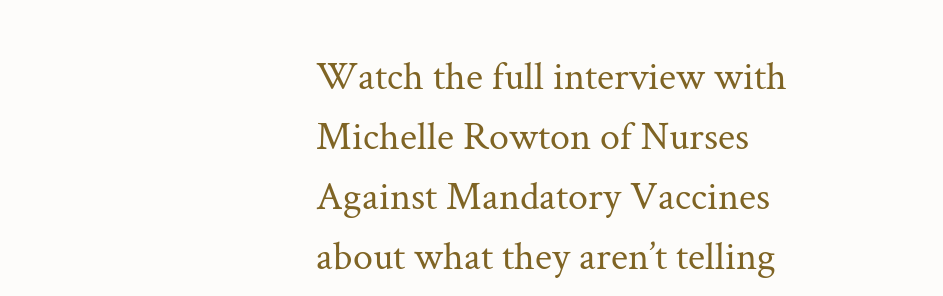Watch the full interview with Michelle Rowton of Nurses Against Mandatory Vaccines about what they aren’t telling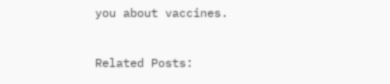you about vaccines.


Related Posts: